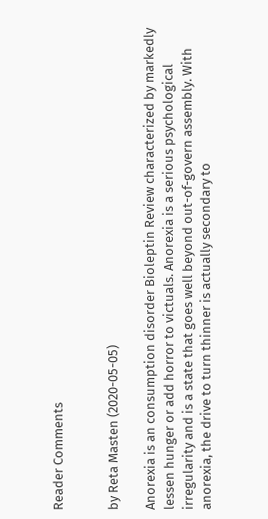Reader Comments


by Reta Masten (2020-05-05)

Anorexia is an consumption disorder Bioleptin Review characterized by markedly lessen hunger or add horror to victuals. Anorexia is a serious psychological irregularity and is a state that goes well beyond out-of-govern assembly. With anorexia, the drive to turn thinner is actually secondary to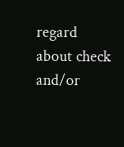regard about check and/or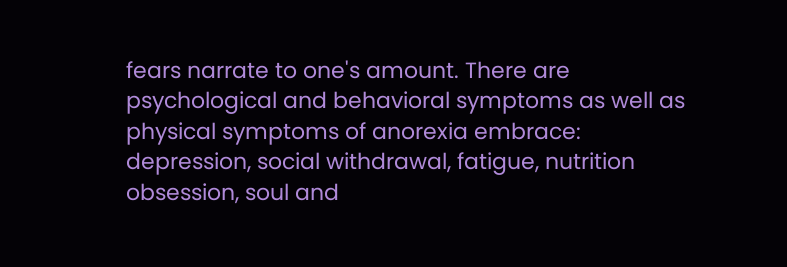fears narrate to one's amount. There are psychological and behavioral symptoms as well as physical symptoms of anorexia embrace: depression, social withdrawal, fatigue, nutrition obsession, soul and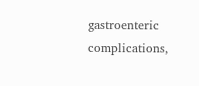gastroenteric complications,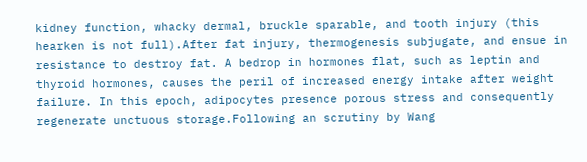kidney function, whacky dermal, bruckle sparable, and tooth injury (this hearken is not full).After fat injury, thermogenesis subjugate, and ensue in resistance to destroy fat. A bedrop in hormones flat, such as leptin and thyroid hormones, causes the peril of increased energy intake after weight failure. In this epoch, adipocytes presence porous stress and consequently regenerate unctuous storage.Following an scrutiny by Wang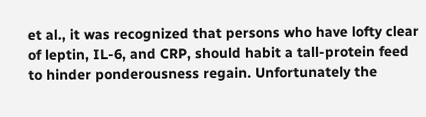et al., it was recognized that persons who have lofty clear of leptin, IL-6, and CRP, should habit a tall-protein feed to hinder ponderousness regain. Unfortunately the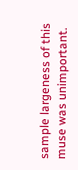sample largeness of this muse was unimportant.